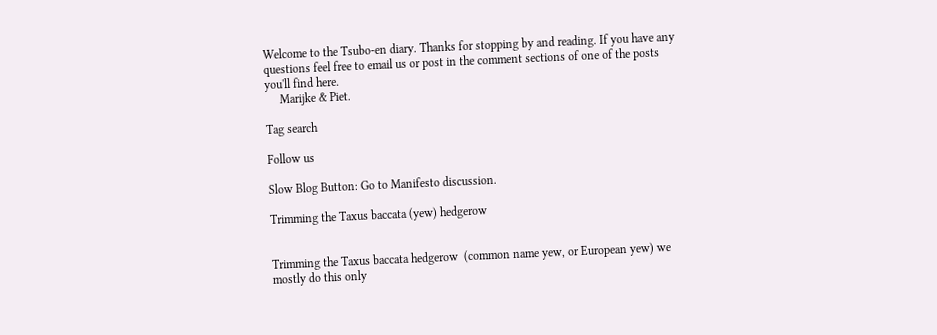Welcome to the Tsubo-en diary. Thanks for stopping by and reading. If you have any questions feel free to email us or post in the comment sections of one of the posts you'll find here.
     Marijke & Piet.

Tag search

Follow us

Slow Blog Button: Go to Manifesto discussion.

Trimming the Taxus baccata (yew) hedgerow


Trimming the Taxus baccata hedgerow  (common name yew, or European yew) we mostly do this only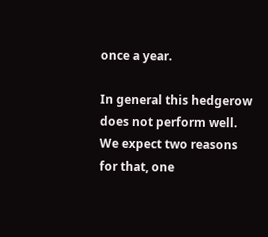once a year.

In general this hedgerow does not perform well. We expect two reasons for that, one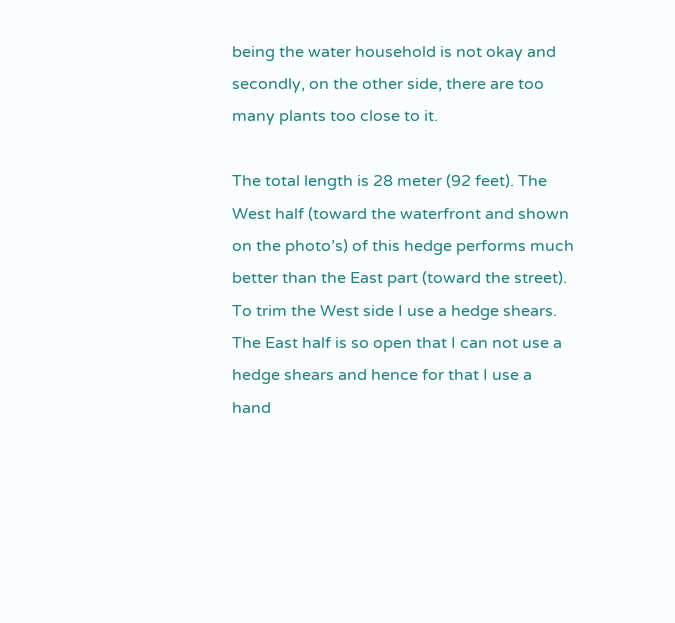being the water household is not okay and secondly, on the other side, there are too many plants too close to it.

The total length is 28 meter (92 feet). The West half (toward the waterfront and shown on the photo’s) of this hedge performs much better than the East part (toward the street). To trim the West side I use a hedge shears. The East half is so open that I can not use a hedge shears and hence for that I use a hand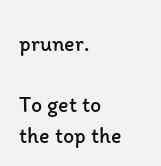pruner.

To get to the top the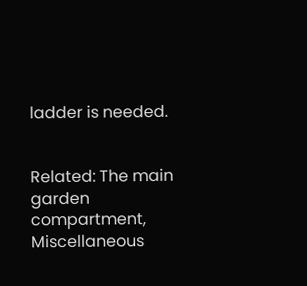ladder is needed.


Related: The main garden compartment, Miscellaneous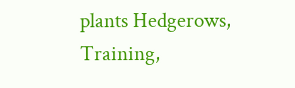plants Hedgerows, Training,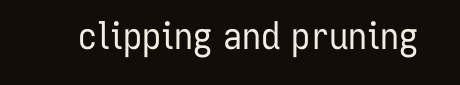clipping and pruning